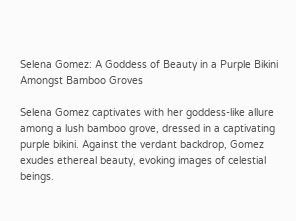Selena Gomez: A Goddess of Beauty in a Purple Bikini Amongst Bamboo Groves

Selena Gomez captivates with her goddess-like allure among a lush bamboo grove, dressed in a captivating purple bikini. Against the verdant backdrop, Gomez exudes ethereal beauty, evoking images of celestial beings.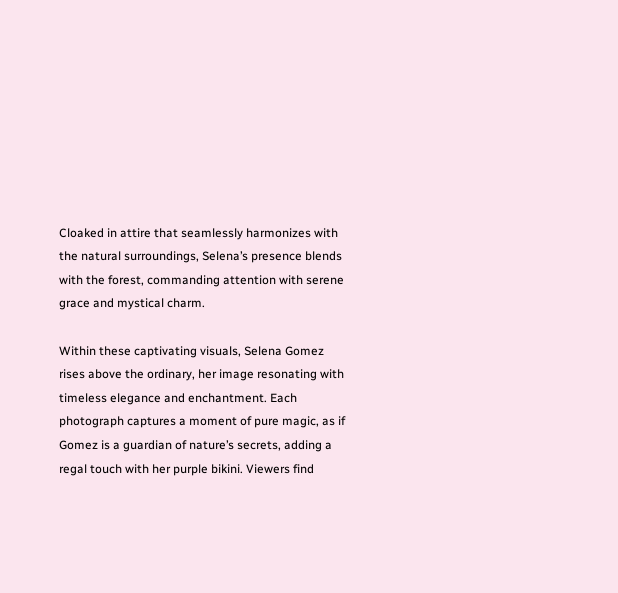Cloaked in attire that seamlessly harmonizes with the natural surroundings, Selena’s presence blends with the forest, commanding attention with serene grace and mystical charm.

Within these captivating visuals, Selena Gomez rises above the ordinary, her image resonating with timeless elegance and enchantment. Each photograph captures a moment of pure magic, as if Gomez is a guardian of nature’s secrets, adding a regal touch with her purple bikini. Viewers find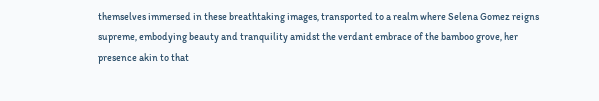themselves immersed in these breathtaking images, transported to a realm where Selena Gomez reigns supreme, embodying beauty and tranquility amidst the verdant embrace of the bamboo grove, her presence akin to that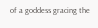of a goddess gracing the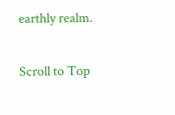earthly realm.

Scroll to Top